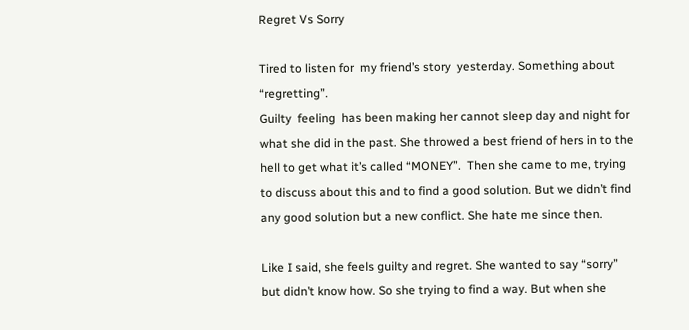Regret Vs Sorry

Tired to listen for  my friend’s story  yesterday. Something about “regretting”.
Guilty  feeling  has been making her cannot sleep day and night for what she did in the past. She throwed a best friend of hers in to the hell to get what it’s called “MONEY”.  Then she came to me, trying  to discuss about this and to find a good solution. But we didn’t find any good solution but a new conflict. She hate me since then.

Like I said, she feels guilty and regret. She wanted to say “sorry” but didn’t know how. So she trying to find a way. But when she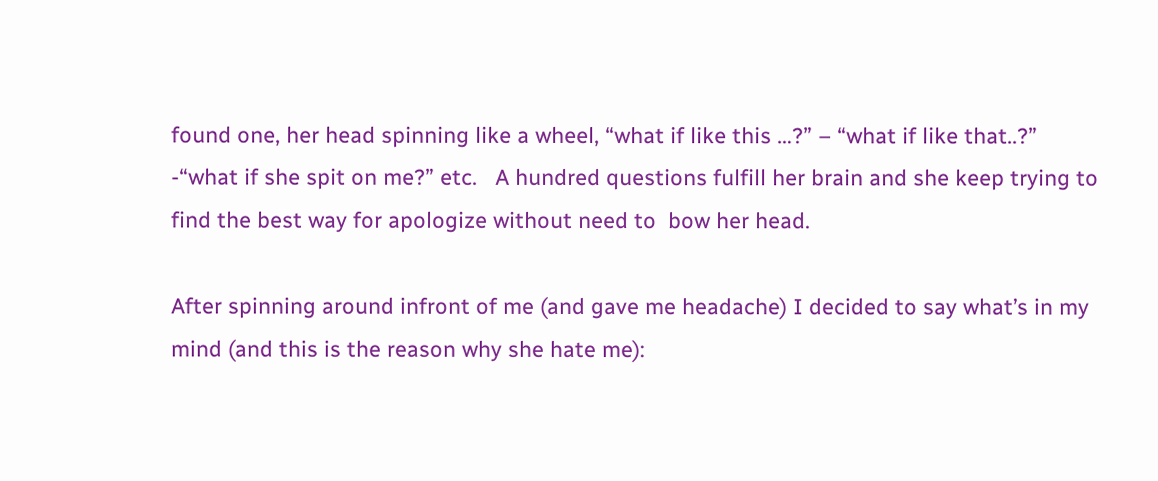found one, her head spinning like a wheel, “what if like this …?” – “what if like that..?” -“what if she spit on me?” etc.   A hundred questions fulfill her brain and she keep trying to find the best way for apologize without need to  bow her head.

After spinning around infront of me (and gave me headache) I decided to say what’s in my mind (and this is the reason why she hate me):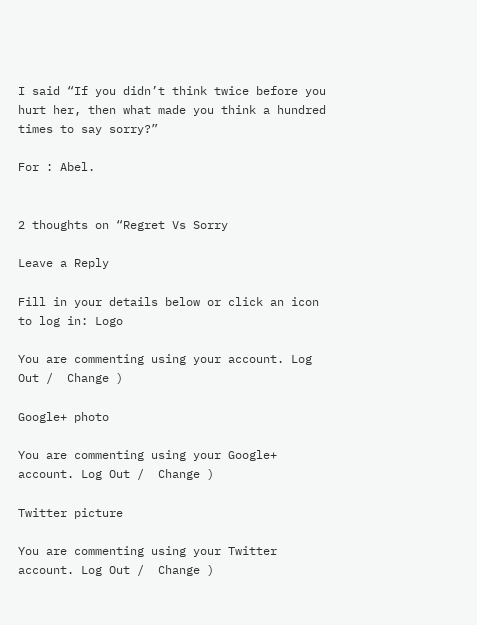I said “If you didn’t think twice before you hurt her, then what made you think a hundred times to say sorry?”

For : Abel.


2 thoughts on “Regret Vs Sorry

Leave a Reply

Fill in your details below or click an icon to log in: Logo

You are commenting using your account. Log Out /  Change )

Google+ photo

You are commenting using your Google+ account. Log Out /  Change )

Twitter picture

You are commenting using your Twitter account. Log Out /  Change )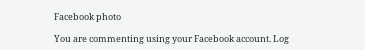Facebook photo

You are commenting using your Facebook account. Log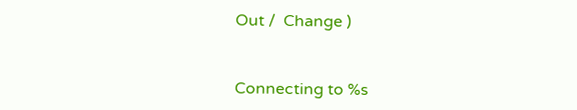Out /  Change )


Connecting to %s